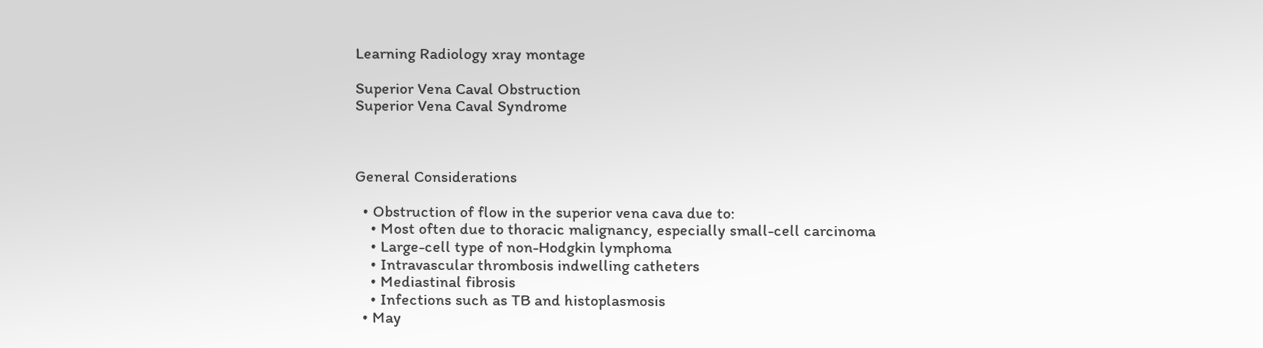Learning Radiology xray montage

Superior Vena Caval Obstruction
Superior Vena Caval Syndrome



General Considerations

  • Obstruction of flow in the superior vena cava due to:
    • Most often due to thoracic malignancy, especially small-cell carcinoma
    • Large-cell type of non-Hodgkin lymphoma
    • Intravascular thrombosis indwelling catheters
    • Mediastinal fibrosis
    • Infections such as TB and histoplasmosis
  • May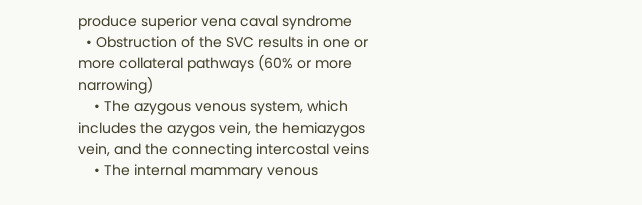produce superior vena caval syndrome
  • Obstruction of the SVC results in one or more collateral pathways (60% or more narrowing)
    • The azygous venous system, which includes the azygos vein, the hemiazygos vein, and the connecting intercostal veins
    • The internal mammary venous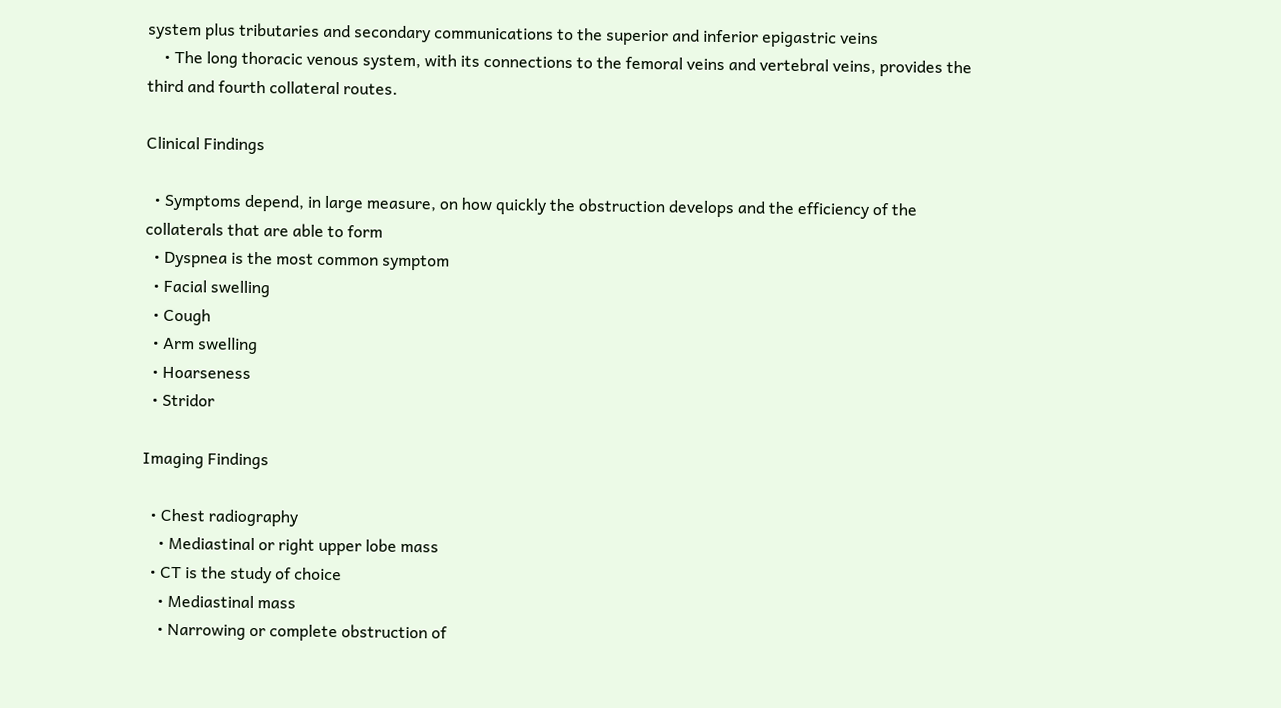system plus tributaries and secondary communications to the superior and inferior epigastric veins
    • The long thoracic venous system, with its connections to the femoral veins and vertebral veins, provides the third and fourth collateral routes.

Clinical Findings

  • Symptoms depend, in large measure, on how quickly the obstruction develops and the efficiency of the collaterals that are able to form
  • Dyspnea is the most common symptom
  • Facial swelling
  • Cough
  • Arm swelling
  • Hoarseness
  • Stridor

Imaging Findings

  • Chest radiography
    • Mediastinal or right upper lobe mass
  • CT is the study of choice
    • Mediastinal mass
    • Narrowing or complete obstruction of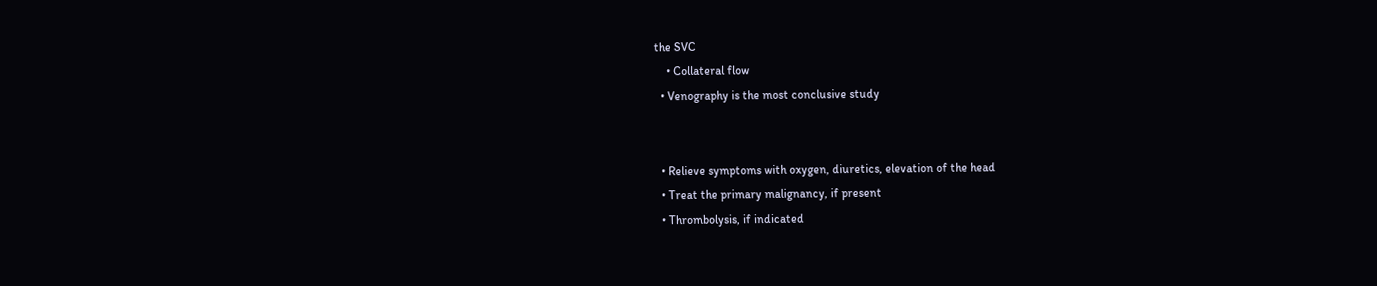the SVC
    • Collateral flow
  • Venography is the most conclusive study


  • Relieve symptoms with oxygen, diuretics, elevation of the head
  • Treat the primary malignancy, if present
  • Thrombolysis, if indicated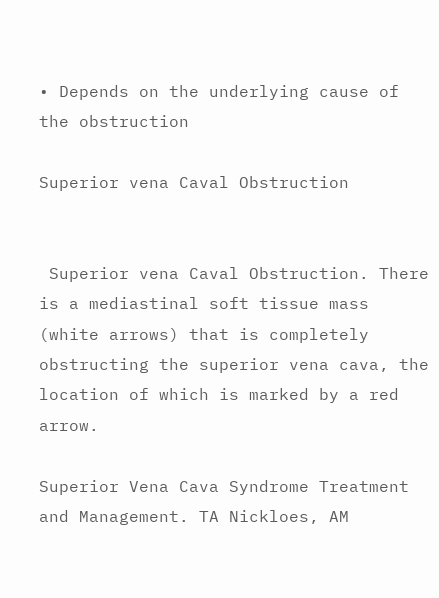• Depends on the underlying cause of the obstruction

Superior vena Caval Obstruction


 Superior vena Caval Obstruction. There is a mediastinal soft tissue mass (white arrows) that is completely obstructing the superior vena cava, the location of which is marked by a red arrow.

Superior Vena Cava Syndrome Treatment and Management. TA Nickloes, AM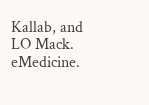Kallab, and LO Mack. eMedicine.